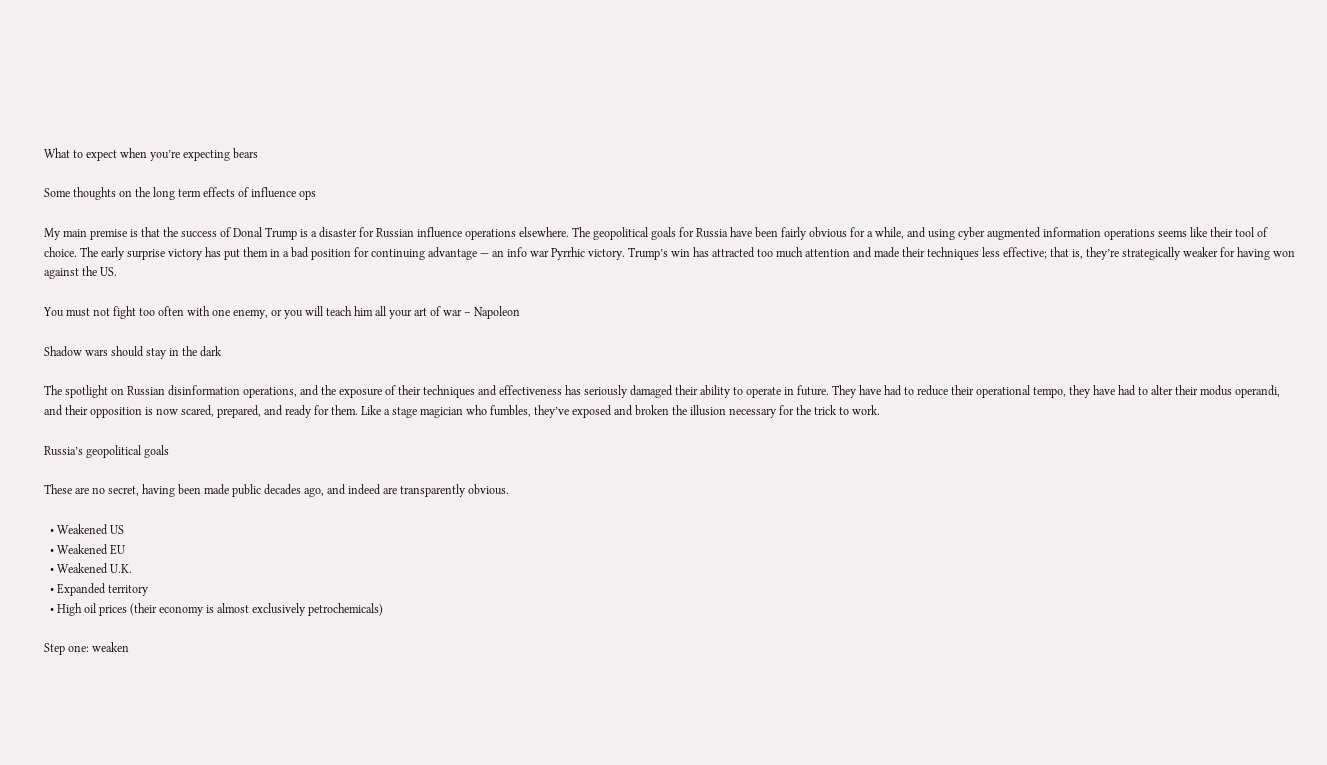What to expect when you’re expecting bears

Some thoughts on the long term effects of influence ops

My main premise is that the success of Donal Trump is a disaster for Russian influence operations elsewhere. The geopolitical goals for Russia have been fairly obvious for a while, and using cyber augmented information operations seems like their tool of choice. The early surprise victory has put them in a bad position for continuing advantage — an info war Pyrrhic victory. Trump’s win has attracted too much attention and made their techniques less effective; that is, they’re strategically weaker for having won against the US.

You must not fight too often with one enemy, or you will teach him all your art of war – Napoleon

Shadow wars should stay in the dark

The spotlight on Russian disinformation operations, and the exposure of their techniques and effectiveness has seriously damaged their ability to operate in future. They have had to reduce their operational tempo, they have had to alter their modus operandi, and their opposition is now scared, prepared, and ready for them. Like a stage magician who fumbles, they’ve exposed and broken the illusion necessary for the trick to work.

Russia’s geopolitical goals

These are no secret, having been made public decades ago, and indeed are transparently obvious.

  • Weakened US
  • Weakened EU
  • Weakened U.K.
  • Expanded territory
  • High oil prices (their economy is almost exclusively petrochemicals)

Step one: weaken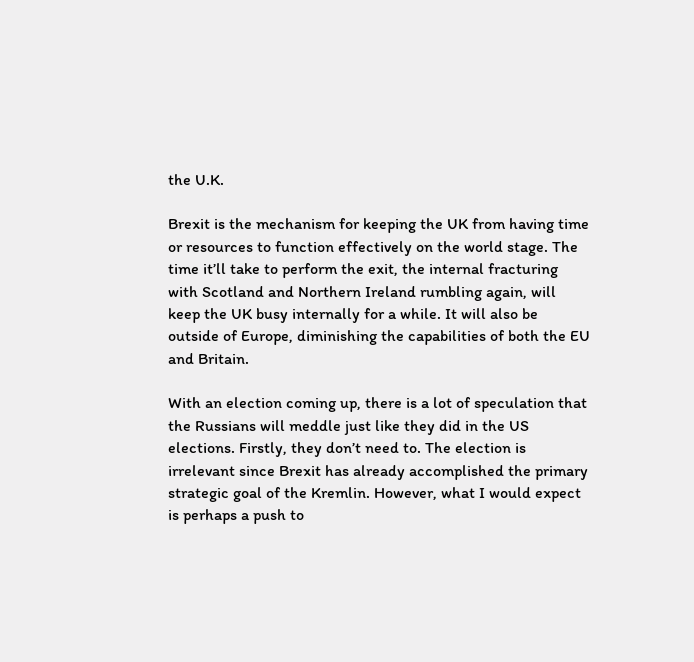the U.K.

Brexit is the mechanism for keeping the UK from having time or resources to function effectively on the world stage. The time it’ll take to perform the exit, the internal fracturing with Scotland and Northern Ireland rumbling again, will keep the UK busy internally for a while. It will also be outside of Europe, diminishing the capabilities of both the EU and Britain.

With an election coming up, there is a lot of speculation that the Russians will meddle just like they did in the US elections. Firstly, they don’t need to. The election is irrelevant since Brexit has already accomplished the primary strategic goal of the Kremlin. However, what I would expect is perhaps a push to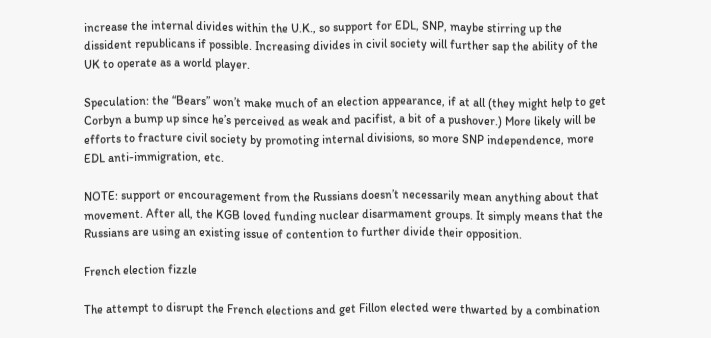increase the internal divides within the U.K., so support for EDL, SNP, maybe stirring up the dissident republicans if possible. Increasing divides in civil society will further sap the ability of the UK to operate as a world player.

Speculation: the “Bears” won’t make much of an election appearance, if at all (they might help to get Corbyn a bump up since he’s perceived as weak and pacifist, a bit of a pushover.) More likely will be efforts to fracture civil society by promoting internal divisions, so more SNP independence, more EDL anti-immigration, etc.

NOTE: support or encouragement from the Russians doesn’t necessarily mean anything about that movement. After all, the KGB loved funding nuclear disarmament groups. It simply means that the Russians are using an existing issue of contention to further divide their opposition.

French election fizzle

The attempt to disrupt the French elections and get Fillon elected were thwarted by a combination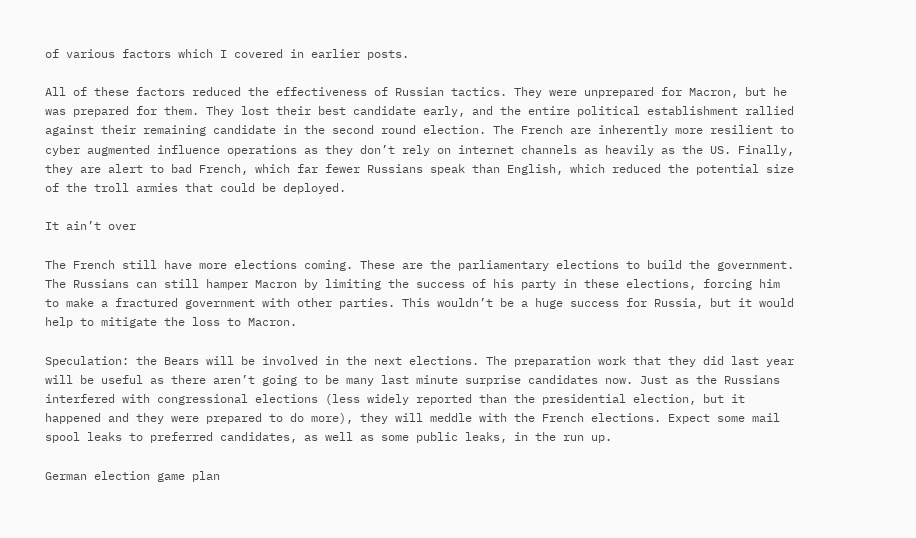of various factors which I covered in earlier posts.

All of these factors reduced the effectiveness of Russian tactics. They were unprepared for Macron, but he was prepared for them. They lost their best candidate early, and the entire political establishment rallied against their remaining candidate in the second round election. The French are inherently more resilient to cyber augmented influence operations as they don’t rely on internet channels as heavily as the US. Finally, they are alert to bad French, which far fewer Russians speak than English, which reduced the potential size of the troll armies that could be deployed.

It ain’t over

The French still have more elections coming. These are the parliamentary elections to build the government. The Russians can still hamper Macron by limiting the success of his party in these elections, forcing him to make a fractured government with other parties. This wouldn’t be a huge success for Russia, but it would help to mitigate the loss to Macron.

Speculation: the Bears will be involved in the next elections. The preparation work that they did last year will be useful as there aren’t going to be many last minute surprise candidates now. Just as the Russians interfered with congressional elections (less widely reported than the presidential election, but it happened and they were prepared to do more), they will meddle with the French elections. Expect some mail spool leaks to preferred candidates, as well as some public leaks, in the run up.

German election game plan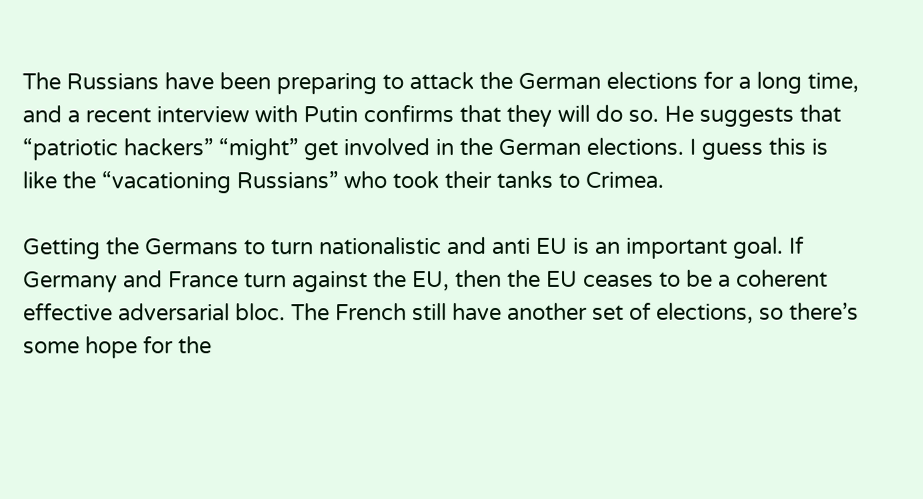The Russians have been preparing to attack the German elections for a long time, and a recent interview with Putin confirms that they will do so. He suggests that “patriotic hackers” “might” get involved in the German elections. I guess this is like the “vacationing Russians” who took their tanks to Crimea.

Getting the Germans to turn nationalistic and anti EU is an important goal. If Germany and France turn against the EU, then the EU ceases to be a coherent effective adversarial bloc. The French still have another set of elections, so there’s some hope for the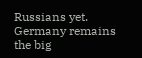Russians yet. Germany remains the big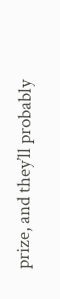prize, and they’ll probably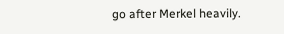go after Merkel heavily.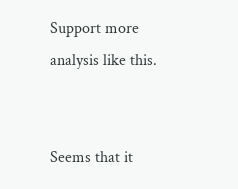Support more analysis like this.


Seems that it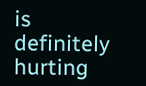is definitely hurting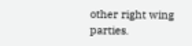other right wing parties.